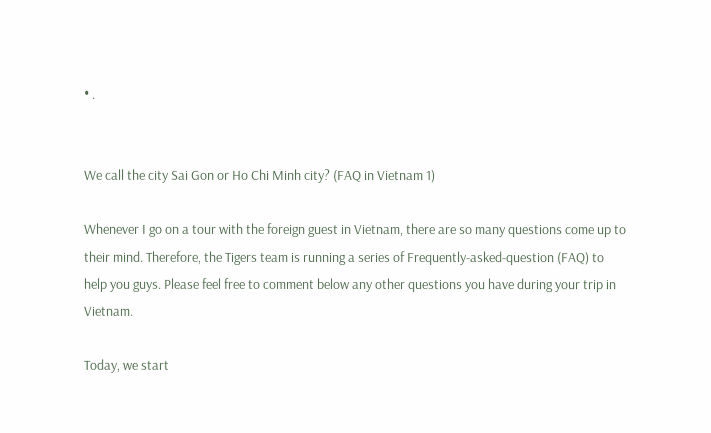• .


We call the city Sai Gon or Ho Chi Minh city? (FAQ in Vietnam 1)

Whenever I go on a tour with the foreign guest in Vietnam, there are so many questions come up to their mind. Therefore, the Tigers team is running a series of Frequently-asked-question (FAQ) to help you guys. Please feel free to comment below any other questions you have during your trip in Vietnam.

Today, we start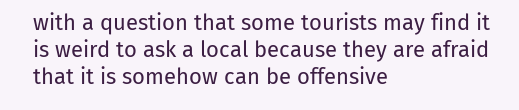with a question that some tourists may find it is weird to ask a local because they are afraid that it is somehow can be offensive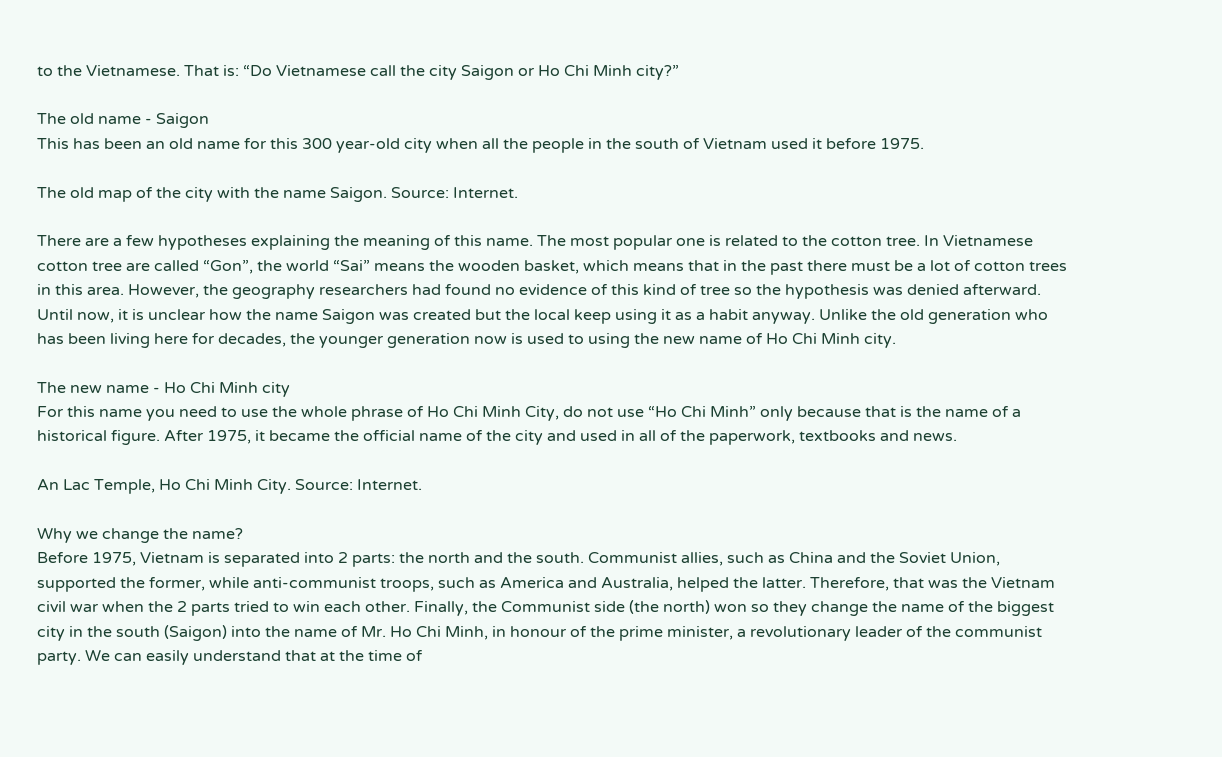to the Vietnamese. That is: “Do Vietnamese call the city Saigon or Ho Chi Minh city?”

The old name - Saigon
This has been an old name for this 300 year-old city when all the people in the south of Vietnam used it before 1975.

The old map of the city with the name Saigon. Source: Internet.

There are a few hypotheses explaining the meaning of this name. The most popular one is related to the cotton tree. In Vietnamese cotton tree are called “Gon”, the world “Sai” means the wooden basket, which means that in the past there must be a lot of cotton trees in this area. However, the geography researchers had found no evidence of this kind of tree so the hypothesis was denied afterward. Until now, it is unclear how the name Saigon was created but the local keep using it as a habit anyway. Unlike the old generation who has been living here for decades, the younger generation now is used to using the new name of Ho Chi Minh city.

The new name - Ho Chi Minh city
For this name you need to use the whole phrase of Ho Chi Minh City, do not use “Ho Chi Minh” only because that is the name of a historical figure. After 1975, it became the official name of the city and used in all of the paperwork, textbooks and news.

An Lac Temple, Ho Chi Minh City. Source: Internet.

Why we change the name?
Before 1975, Vietnam is separated into 2 parts: the north and the south. Communist allies, such as China and the Soviet Union, supported the former, while anti-communist troops, such as America and Australia, helped the latter. Therefore, that was the Vietnam civil war when the 2 parts tried to win each other. Finally, the Communist side (the north) won so they change the name of the biggest city in the south (Saigon) into the name of Mr. Ho Chi Minh, in honour of the prime minister, a revolutionary leader of the communist party. We can easily understand that at the time of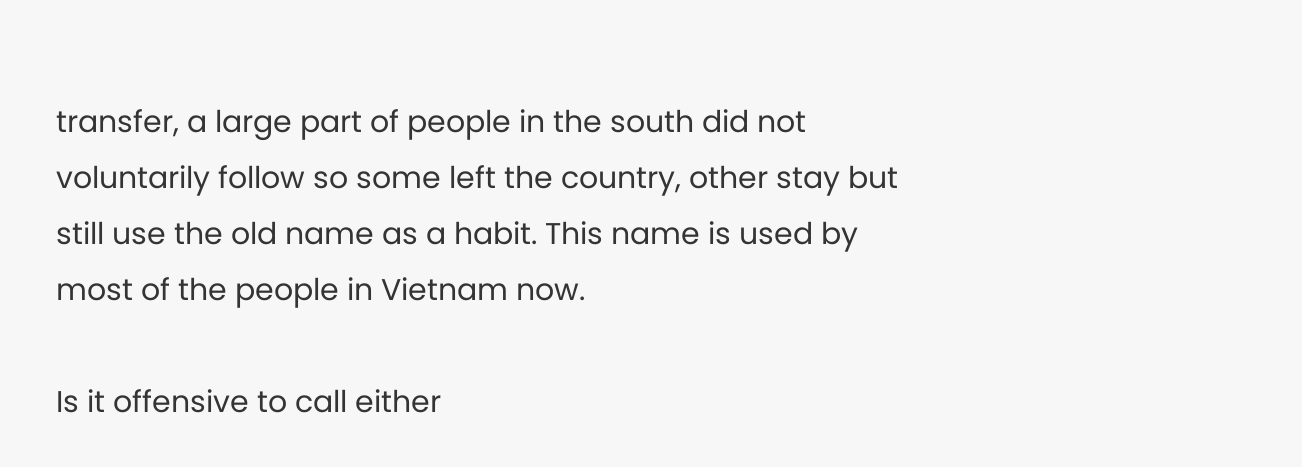transfer, a large part of people in the south did not voluntarily follow so some left the country, other stay but still use the old name as a habit. This name is used by most of the people in Vietnam now.

Is it offensive to call either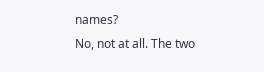names?
No, not at all. The two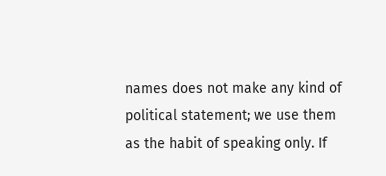names does not make any kind of political statement; we use them as the habit of speaking only. If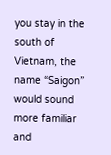you stay in the south of Vietnam, the name “Saigon” would sound more familiar and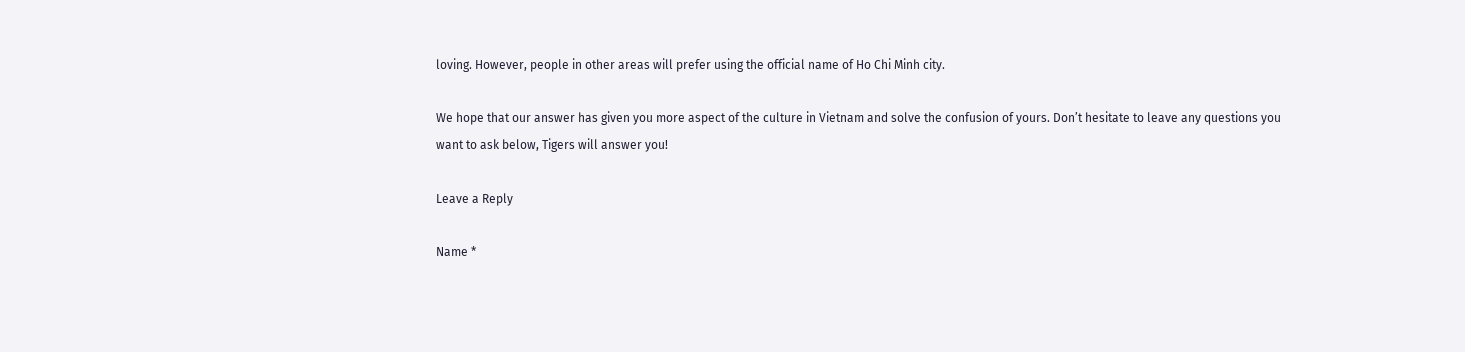loving. However, people in other areas will prefer using the official name of Ho Chi Minh city.

We hope that our answer has given you more aspect of the culture in Vietnam and solve the confusion of yours. Don’t hesitate to leave any questions you want to ask below, Tigers will answer you!

Leave a Reply

Name *